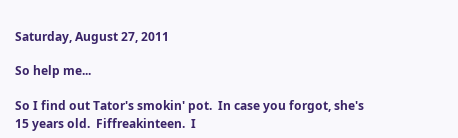Saturday, August 27, 2011

So help me...

So I find out Tator's smokin' pot.  In case you forgot, she's 15 years old.  Fiffreakinteen.  I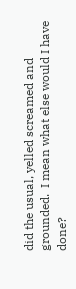did the usual, yelled screamed and grounded.  I mean what else would I have done?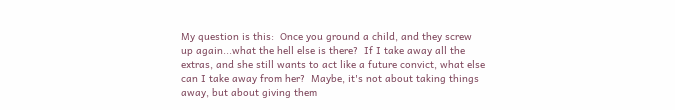My question is this:  Once you ground a child, and they screw up again...what the hell else is there?  If I take away all the extras, and she still wants to act like a future convict, what else can I take away from her?  Maybe, it's not about taking things away, but about giving them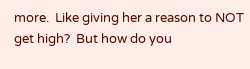more.  Like giving her a reason to NOT get high?  But how do you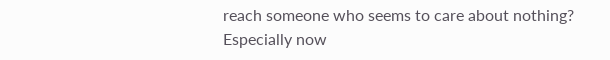reach someone who seems to care about nothing?  Especially now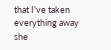that I've taken everything away she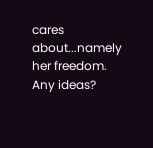cares about...namely her freedom.  Any ideas?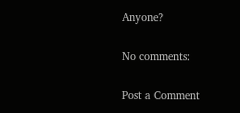Anyone?

No comments:

Post a Comment